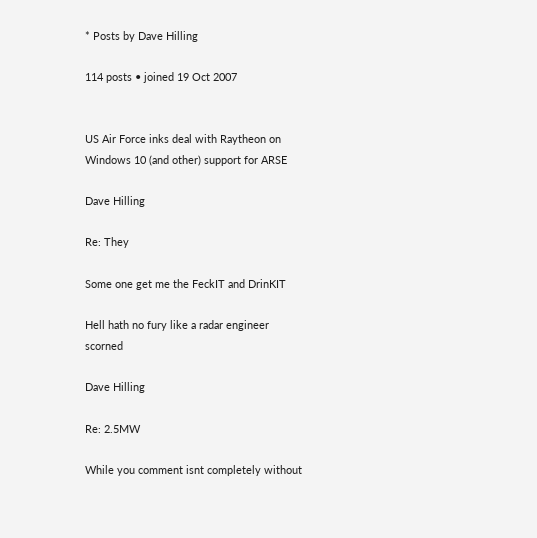* Posts by Dave Hilling

114 posts • joined 19 Oct 2007


US Air Force inks deal with Raytheon on Windows 10 (and other) support for ARSE

Dave Hilling

Re: They

Some one get me the FeckIT and DrinKIT

Hell hath no fury like a radar engineer scorned

Dave Hilling

Re: 2.5MW

While you comment isnt completely without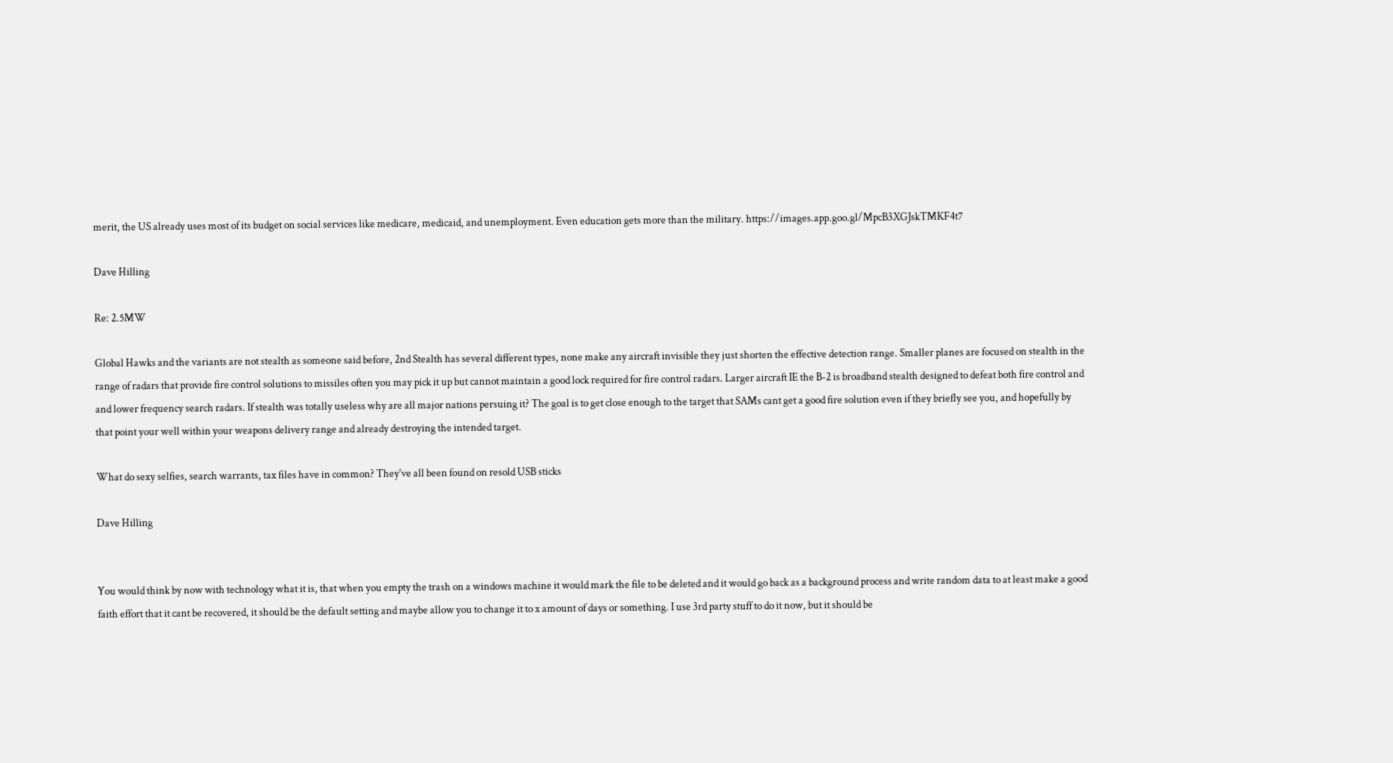merit, the US already uses most of its budget on social services like medicare, medicaid, and unemployment. Even education gets more than the military. https://images.app.goo.gl/MpcB3XGJskTMKF4t7

Dave Hilling

Re: 2.5MW

Global Hawks and the variants are not stealth as someone said before, 2nd Stealth has several different types, none make any aircraft invisible they just shorten the effective detection range. Smaller planes are focused on stealth in the range of radars that provide fire control solutions to missiles often you may pick it up but cannot maintain a good lock required for fire control radars. Larger aircraft IE the B-2 is broadband stealth designed to defeat both fire control and and lower frequency search radars. If stealth was totally useless why are all major nations persuing it? The goal is to get close enough to the target that SAMs cant get a good fire solution even if they briefly see you, and hopefully by that point your well within your weapons delivery range and already destroying the intended target.

What do sexy selfies, search warrants, tax files have in common? They've all been found on resold USB sticks

Dave Hilling


You would think by now with technology what it is, that when you empty the trash on a windows machine it would mark the file to be deleted and it would go back as a background process and write random data to at least make a good faith effort that it cant be recovered, it should be the default setting and maybe allow you to change it to x amount of days or something. I use 3rd party stuff to do it now, but it should be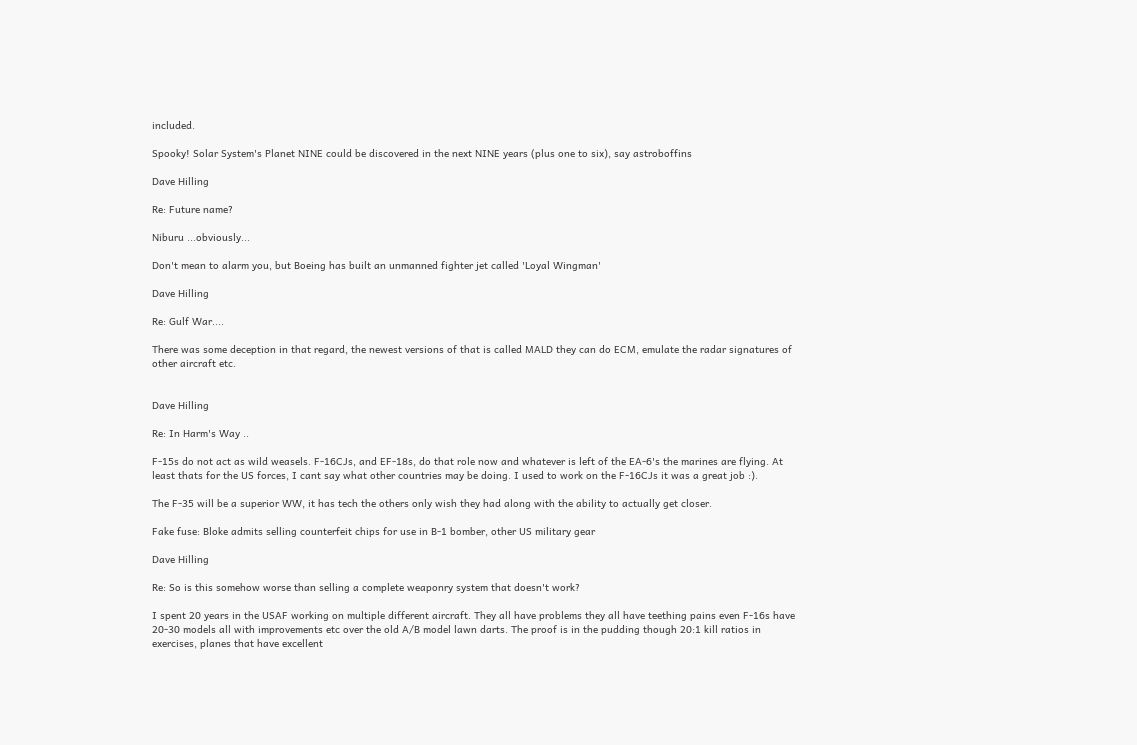included.

Spooky! Solar System's Planet NINE could be discovered in the next NINE years (plus one to six), say astroboffins

Dave Hilling

Re: Future name?

Niburu ...obviously...

Don't mean to alarm you, but Boeing has built an unmanned fighter jet called 'Loyal Wingman'

Dave Hilling

Re: Gulf War....

There was some deception in that regard, the newest versions of that is called MALD they can do ECM, emulate the radar signatures of other aircraft etc.


Dave Hilling

Re: In Harm's Way ..

F-15s do not act as wild weasels. F-16CJs, and EF-18s, do that role now and whatever is left of the EA-6's the marines are flying. At least thats for the US forces, I cant say what other countries may be doing. I used to work on the F-16CJs it was a great job :).

The F-35 will be a superior WW, it has tech the others only wish they had along with the ability to actually get closer.

Fake fuse: Bloke admits selling counterfeit chips for use in B-1 bomber, other US military gear

Dave Hilling

Re: So is this somehow worse than selling a complete weaponry system that doesn't work?

I spent 20 years in the USAF working on multiple different aircraft. They all have problems they all have teething pains even F-16s have 20-30 models all with improvements etc over the old A/B model lawn darts. The proof is in the pudding though 20:1 kill ratios in exercises, planes that have excellent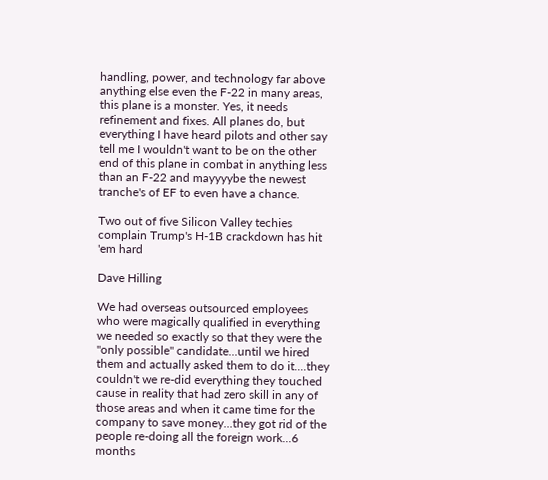handling, power, and technology far above anything else even the F-22 in many areas, this plane is a monster. Yes, it needs refinement and fixes. All planes do, but everything I have heard pilots and other say tell me I wouldn't want to be on the other end of this plane in combat in anything less than an F-22 and mayyyybe the newest tranche's of EF to even have a chance.

Two out of five Silicon Valley techies complain Trump's H-1B crackdown has hit 'em hard

Dave Hilling

We had overseas outsourced employees who were magically qualified in everything we needed so exactly so that they were the "only possible" candidate...until we hired them and actually asked them to do it....they couldn't we re-did everything they touched cause in reality that had zero skill in any of those areas and when it came time for the company to save money...they got rid of the people re-doing all the foreign work...6 months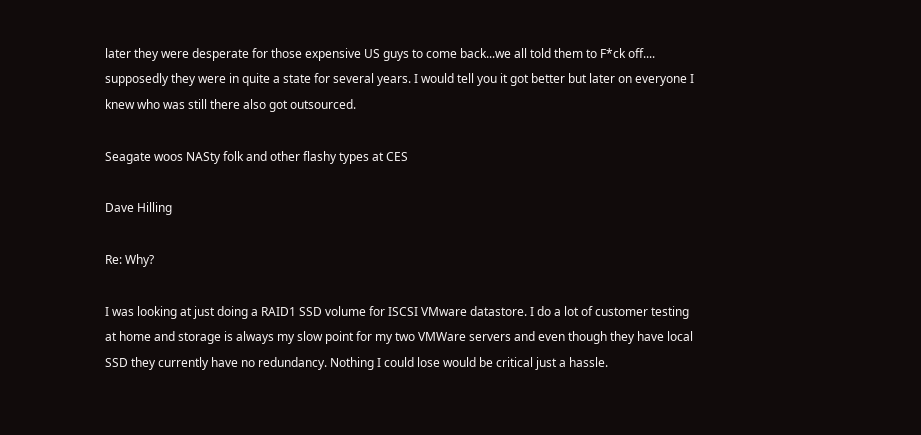later they were desperate for those expensive US guys to come back...we all told them to F*ck off.... supposedly they were in quite a state for several years. I would tell you it got better but later on everyone I knew who was still there also got outsourced.

Seagate woos NASty folk and other flashy types at CES

Dave Hilling

Re: Why?

I was looking at just doing a RAID1 SSD volume for ISCSI VMware datastore. I do a lot of customer testing at home and storage is always my slow point for my two VMWare servers and even though they have local SSD they currently have no redundancy. Nothing I could lose would be critical just a hassle.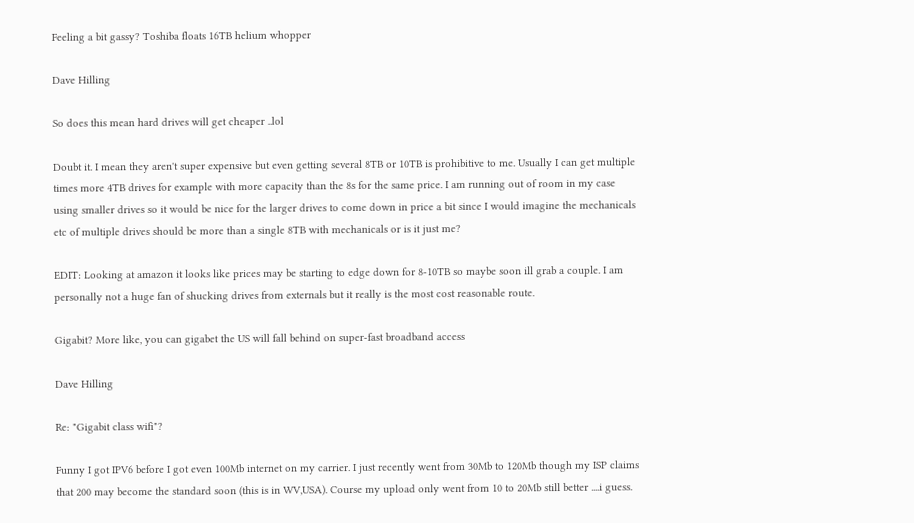Feeling a bit gassy? Toshiba floats 16TB helium whopper

Dave Hilling

So does this mean hard drives will get cheaper ..lol

Doubt it. I mean they aren't super expensive but even getting several 8TB or 10TB is prohibitive to me. Usually I can get multiple times more 4TB drives for example with more capacity than the 8s for the same price. I am running out of room in my case using smaller drives so it would be nice for the larger drives to come down in price a bit since I would imagine the mechanicals etc of multiple drives should be more than a single 8TB with mechanicals or is it just me?

EDIT: Looking at amazon it looks like prices may be starting to edge down for 8-10TB so maybe soon ill grab a couple. I am personally not a huge fan of shucking drives from externals but it really is the most cost reasonable route.

Gigabit? More like, you can gigabet the US will fall behind on super-fast broadband access

Dave Hilling

Re: "Gigabit class wifi"?

Funny I got IPV6 before I got even 100Mb internet on my carrier. I just recently went from 30Mb to 120Mb though my ISP claims that 200 may become the standard soon (this is in WV,USA). Course my upload only went from 10 to 20Mb still better ....i guess.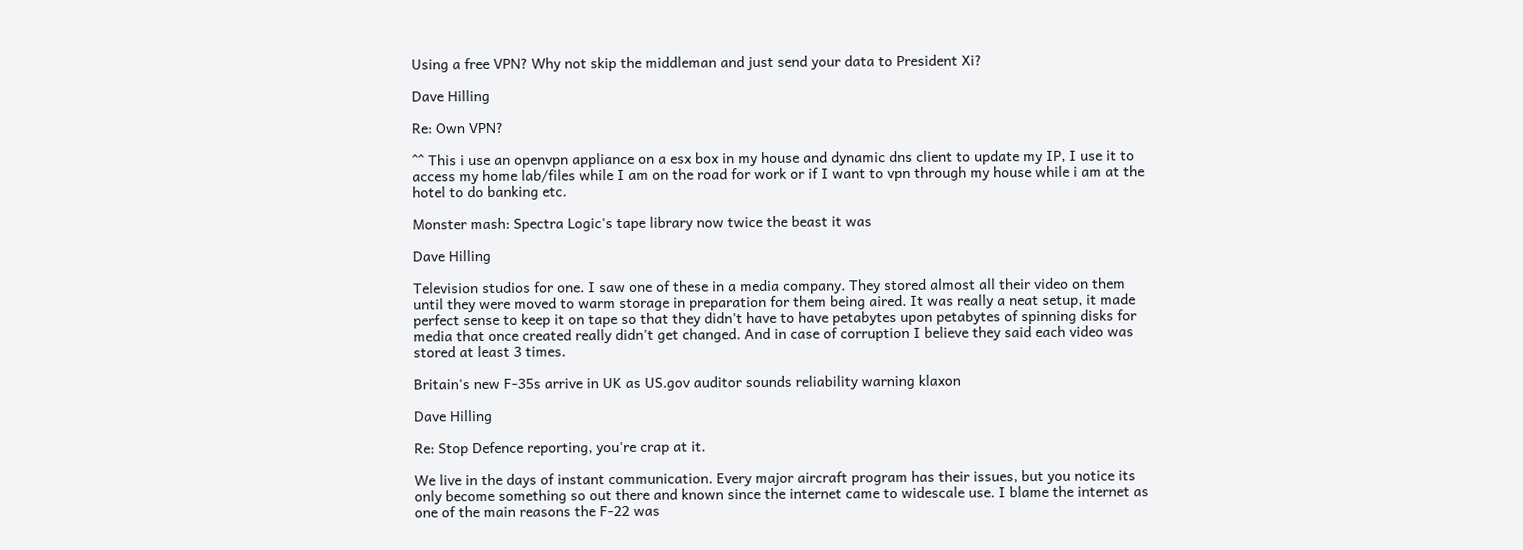Using a free VPN? Why not skip the middleman and just send your data to President Xi?

Dave Hilling

Re: Own VPN?

^^ This i use an openvpn appliance on a esx box in my house and dynamic dns client to update my IP, I use it to access my home lab/files while I am on the road for work or if I want to vpn through my house while i am at the hotel to do banking etc.

Monster mash: Spectra Logic's tape library now twice the beast it was

Dave Hilling

Television studios for one. I saw one of these in a media company. They stored almost all their video on them until they were moved to warm storage in preparation for them being aired. It was really a neat setup, it made perfect sense to keep it on tape so that they didn't have to have petabytes upon petabytes of spinning disks for media that once created really didn't get changed. And in case of corruption I believe they said each video was stored at least 3 times.

Britain's new F-35s arrive in UK as US.gov auditor sounds reliability warning klaxon

Dave Hilling

Re: Stop Defence reporting, you're crap at it.

We live in the days of instant communication. Every major aircraft program has their issues, but you notice its only become something so out there and known since the internet came to widescale use. I blame the internet as one of the main reasons the F-22 was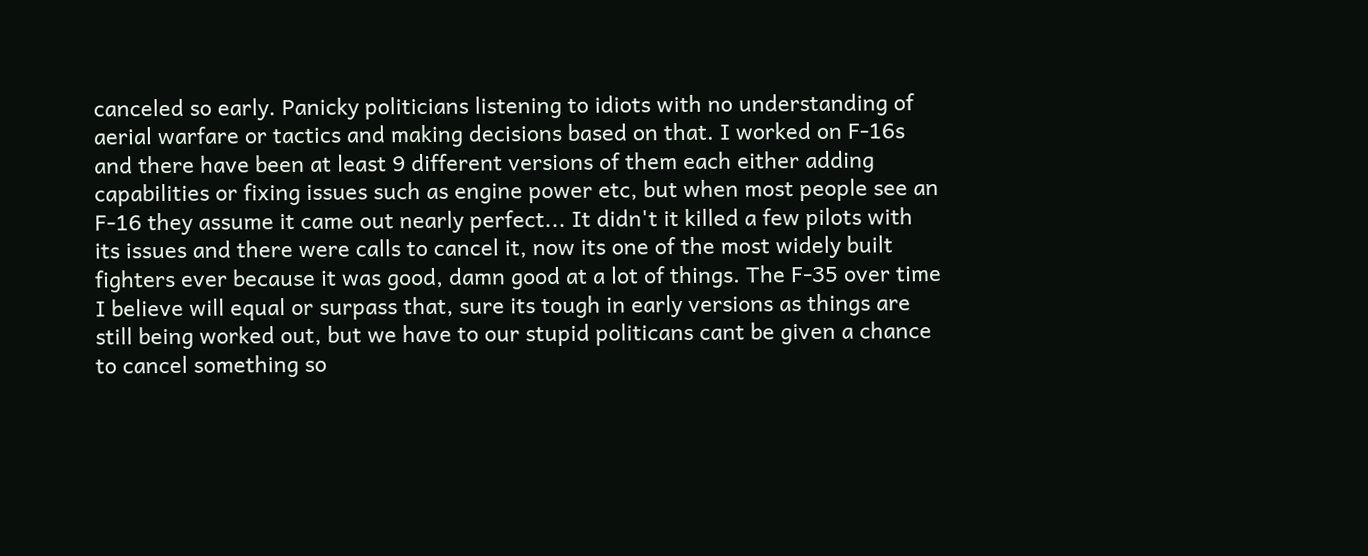canceled so early. Panicky politicians listening to idiots with no understanding of aerial warfare or tactics and making decisions based on that. I worked on F-16s and there have been at least 9 different versions of them each either adding capabilities or fixing issues such as engine power etc, but when most people see an F-16 they assume it came out nearly perfect... It didn't it killed a few pilots with its issues and there were calls to cancel it, now its one of the most widely built fighters ever because it was good, damn good at a lot of things. The F-35 over time I believe will equal or surpass that, sure its tough in early versions as things are still being worked out, but we have to our stupid politicans cant be given a chance to cancel something so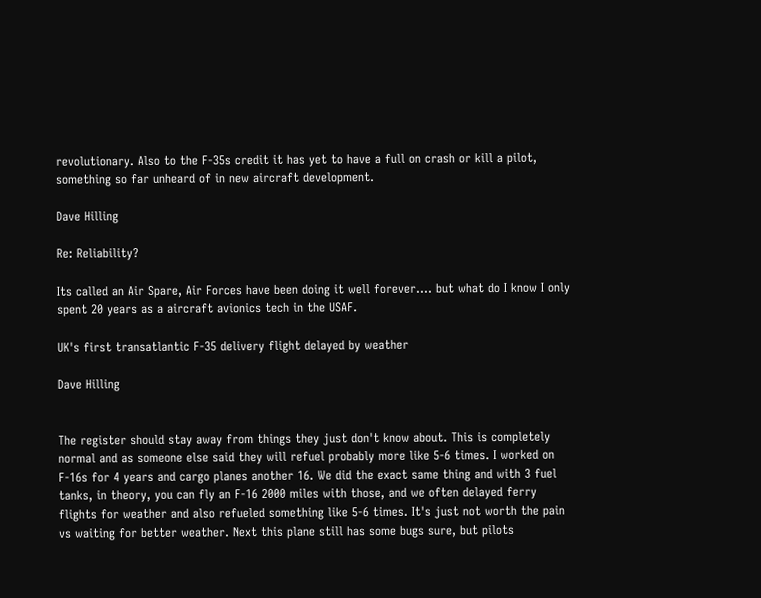revolutionary. Also to the F-35s credit it has yet to have a full on crash or kill a pilot, something so far unheard of in new aircraft development.

Dave Hilling

Re: Reliability?

Its called an Air Spare, Air Forces have been doing it well forever.... but what do I know I only spent 20 years as a aircraft avionics tech in the USAF.

UK's first transatlantic F-35 delivery flight delayed by weather

Dave Hilling


The register should stay away from things they just don't know about. This is completely normal and as someone else said they will refuel probably more like 5-6 times. I worked on F-16s for 4 years and cargo planes another 16. We did the exact same thing and with 3 fuel tanks, in theory, you can fly an F-16 2000 miles with those, and we often delayed ferry flights for weather and also refueled something like 5-6 times. It's just not worth the pain vs waiting for better weather. Next this plane still has some bugs sure, but pilots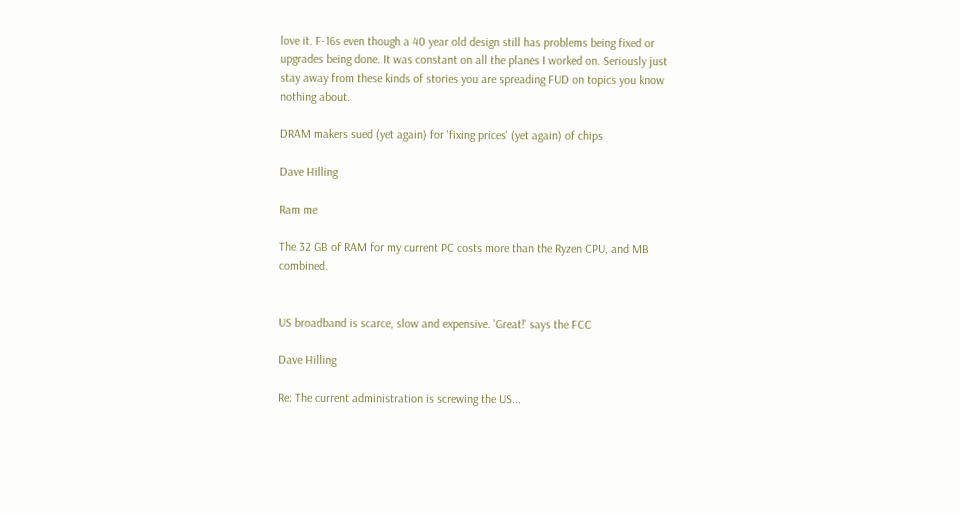love it. F-16s even though a 40 year old design still has problems being fixed or upgrades being done. It was constant on all the planes I worked on. Seriously just stay away from these kinds of stories you are spreading FUD on topics you know nothing about.

DRAM makers sued (yet again) for 'fixing prices' (yet again) of chips

Dave Hilling

Ram me

The 32 GB of RAM for my current PC costs more than the Ryzen CPU, and MB combined.


US broadband is scarce, slow and expensive. 'Great!' says the FCC

Dave Hilling

Re: The current administration is screwing the US...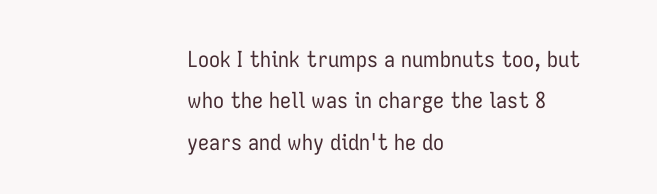Look I think trumps a numbnuts too, but who the hell was in charge the last 8 years and why didn't he do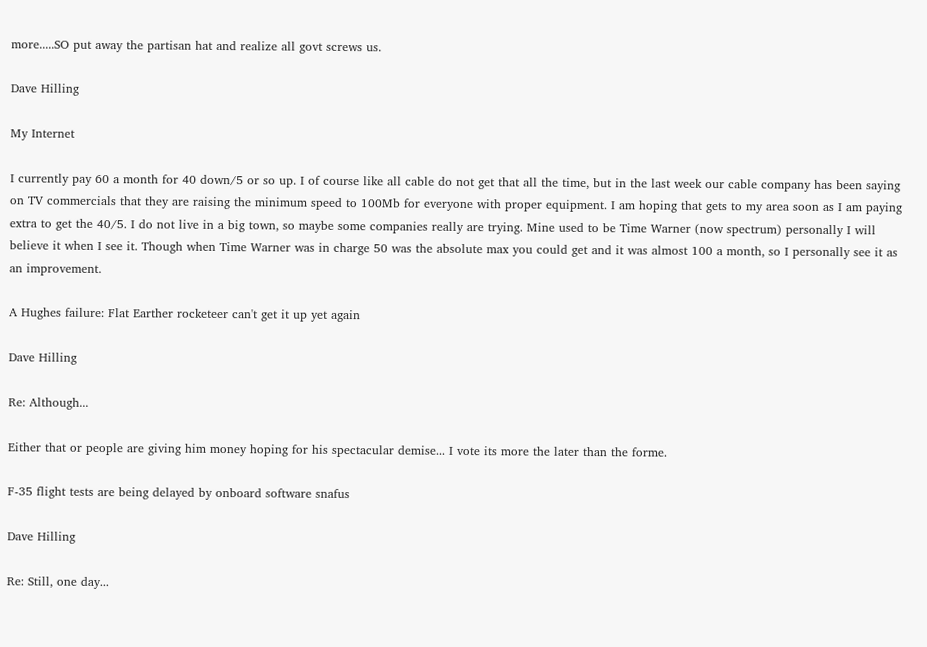more.....SO put away the partisan hat and realize all govt screws us.

Dave Hilling

My Internet

I currently pay 60 a month for 40 down/5 or so up. I of course like all cable do not get that all the time, but in the last week our cable company has been saying on TV commercials that they are raising the minimum speed to 100Mb for everyone with proper equipment. I am hoping that gets to my area soon as I am paying extra to get the 40/5. I do not live in a big town, so maybe some companies really are trying. Mine used to be Time Warner (now spectrum) personally I will believe it when I see it. Though when Time Warner was in charge 50 was the absolute max you could get and it was almost 100 a month, so I personally see it as an improvement.

A Hughes failure: Flat Earther rocketeer can't get it up yet again

Dave Hilling

Re: Although...

Either that or people are giving him money hoping for his spectacular demise... I vote its more the later than the forme.

F-35 flight tests are being delayed by onboard software snafus

Dave Hilling

Re: Still, one day...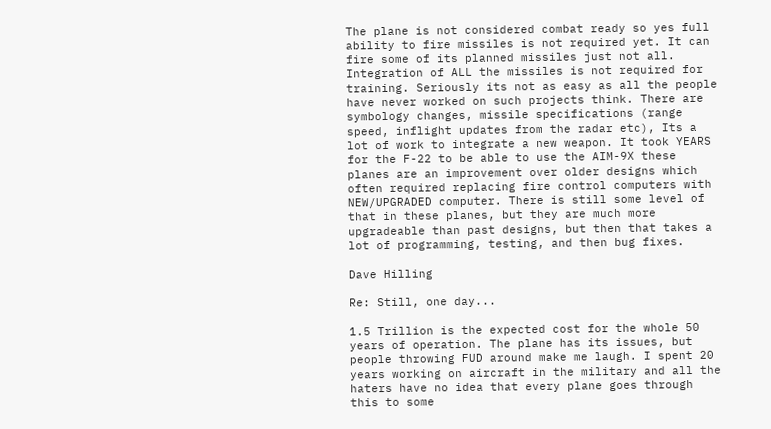The plane is not considered combat ready so yes full ability to fire missiles is not required yet. It can fire some of its planned missiles just not all. Integration of ALL the missiles is not required for training. Seriously its not as easy as all the people have never worked on such projects think. There are symbology changes, missile specifications (range speed, inflight updates from the radar etc), Its a lot of work to integrate a new weapon. It took YEARS for the F-22 to be able to use the AIM-9X these planes are an improvement over older designs which often required replacing fire control computers with NEW/UPGRADED computer. There is still some level of that in these planes, but they are much more upgradeable than past designs, but then that takes a lot of programming, testing, and then bug fixes.

Dave Hilling

Re: Still, one day...

1.5 Trillion is the expected cost for the whole 50 years of operation. The plane has its issues, but people throwing FUD around make me laugh. I spent 20 years working on aircraft in the military and all the haters have no idea that every plane goes through this to some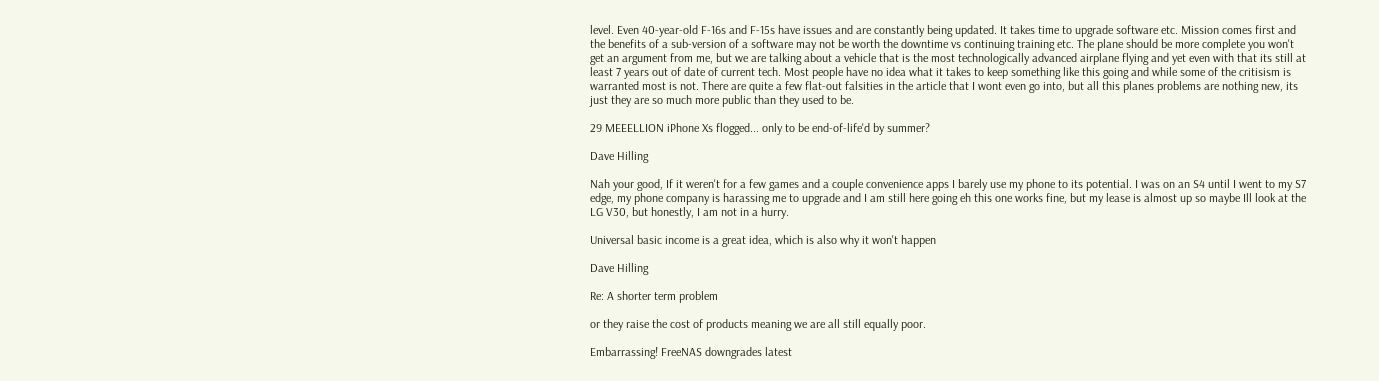level. Even 40-year-old F-16s and F-15s have issues and are constantly being updated. It takes time to upgrade software etc. Mission comes first and the benefits of a sub-version of a software may not be worth the downtime vs continuing training etc. The plane should be more complete you won't get an argument from me, but we are talking about a vehicle that is the most technologically advanced airplane flying and yet even with that its still at least 7 years out of date of current tech. Most people have no idea what it takes to keep something like this going and while some of the critisism is warranted most is not. There are quite a few flat-out falsities in the article that I wont even go into, but all this planes problems are nothing new, its just they are so much more public than they used to be.

29 MEEELLION iPhone Xs flogged... only to be end-of-life'd by summer?

Dave Hilling

Nah your good, If it weren't for a few games and a couple convenience apps I barely use my phone to its potential. I was on an S4 until I went to my S7 edge, my phone company is harassing me to upgrade and I am still here going eh this one works fine, but my lease is almost up so maybe Ill look at the LG V30, but honestly, I am not in a hurry.

Universal basic income is a great idea, which is also why it won't happen

Dave Hilling

Re: A shorter term problem

or they raise the cost of products meaning we are all still equally poor.

Embarrassing! FreeNAS downgrades latest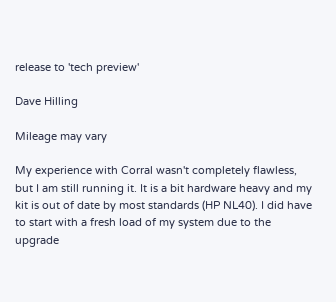release to 'tech preview'

Dave Hilling

Mileage may vary

My experience with Corral wasn't completely flawless, but I am still running it. It is a bit hardware heavy and my kit is out of date by most standards (HP NL40). I did have to start with a fresh load of my system due to the upgrade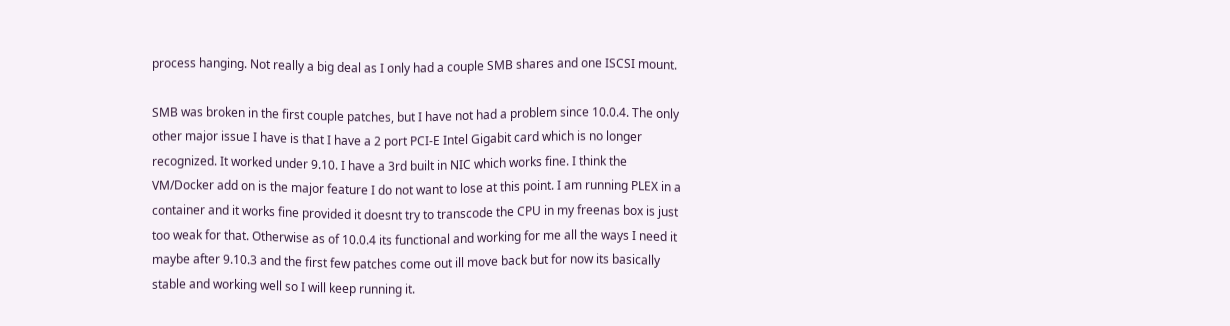process hanging. Not really a big deal as I only had a couple SMB shares and one ISCSI mount.

SMB was broken in the first couple patches, but I have not had a problem since 10.0.4. The only other major issue I have is that I have a 2 port PCI-E Intel Gigabit card which is no longer recognized. It worked under 9.10. I have a 3rd built in NIC which works fine. I think the VM/Docker add on is the major feature I do not want to lose at this point. I am running PLEX in a container and it works fine provided it doesnt try to transcode the CPU in my freenas box is just too weak for that. Otherwise as of 10.0.4 its functional and working for me all the ways I need it maybe after 9.10.3 and the first few patches come out ill move back but for now its basically stable and working well so I will keep running it.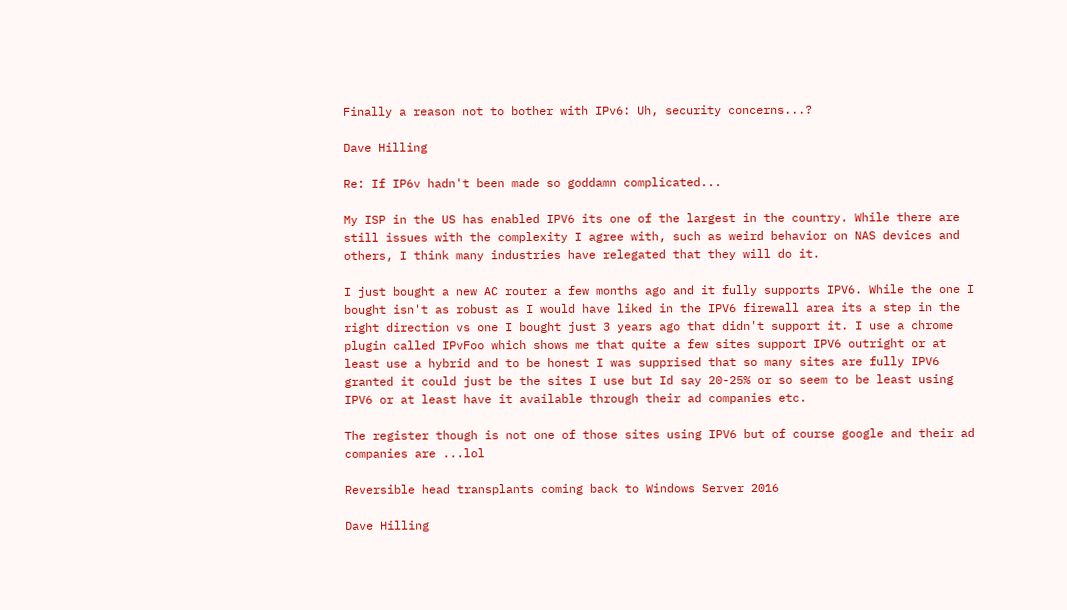Finally a reason not to bother with IPv6: Uh, security concerns...?

Dave Hilling

Re: If IP6v hadn't been made so goddamn complicated...

My ISP in the US has enabled IPV6 its one of the largest in the country. While there are still issues with the complexity I agree with, such as weird behavior on NAS devices and others, I think many industries have relegated that they will do it.

I just bought a new AC router a few months ago and it fully supports IPV6. While the one I bought isn't as robust as I would have liked in the IPV6 firewall area its a step in the right direction vs one I bought just 3 years ago that didn't support it. I use a chrome plugin called IPvFoo which shows me that quite a few sites support IPV6 outright or at least use a hybrid and to be honest I was supprised that so many sites are fully IPV6 granted it could just be the sites I use but Id say 20-25% or so seem to be least using IPV6 or at least have it available through their ad companies etc.

The register though is not one of those sites using IPV6 but of course google and their ad companies are ...lol

Reversible head transplants coming back to Windows Server 2016

Dave Hilling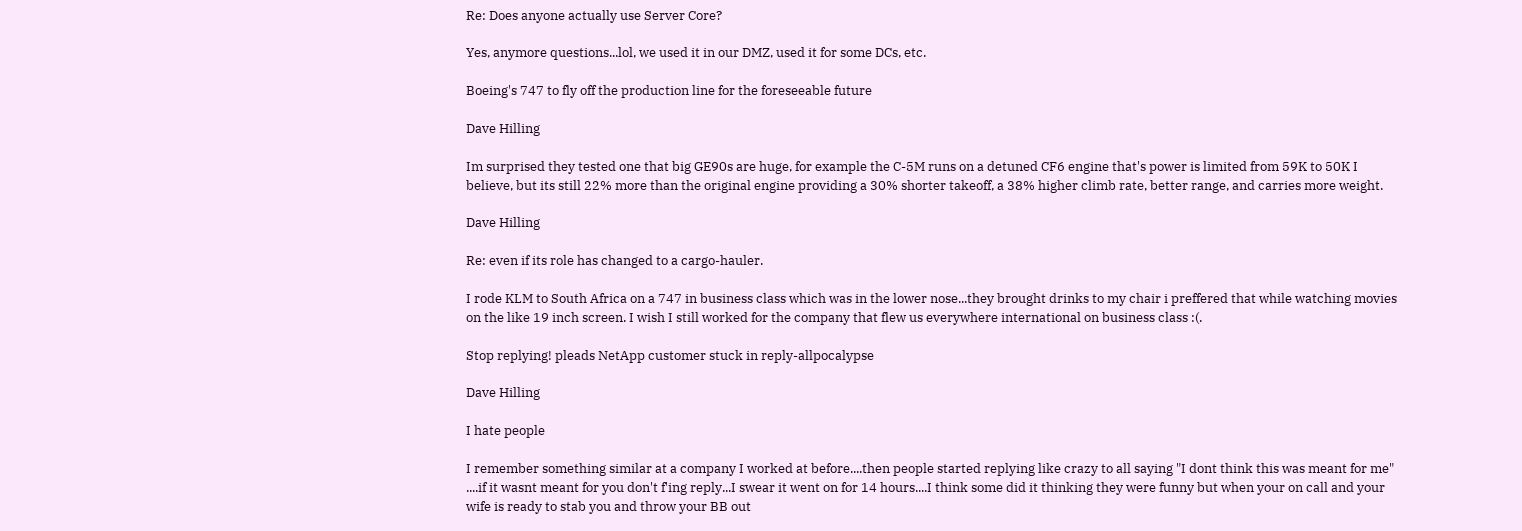Re: Does anyone actually use Server Core?

Yes, anymore questions...lol, we used it in our DMZ, used it for some DCs, etc.

Boeing's 747 to fly off the production line for the foreseeable future

Dave Hilling

Im surprised they tested one that big GE90s are huge, for example the C-5M runs on a detuned CF6 engine that's power is limited from 59K to 50K I believe, but its still 22% more than the original engine providing a 30% shorter takeoff, a 38% higher climb rate, better range, and carries more weight.

Dave Hilling

Re: even if its role has changed to a cargo-hauler.

I rode KLM to South Africa on a 747 in business class which was in the lower nose...they brought drinks to my chair i preffered that while watching movies on the like 19 inch screen. I wish I still worked for the company that flew us everywhere international on business class :(.

Stop replying! pleads NetApp customer stuck in reply-allpocalypse

Dave Hilling

I hate people

I remember something similar at a company I worked at before....then people started replying like crazy to all saying "I dont think this was meant for me" ....if it wasnt meant for you don't f'ing reply...I swear it went on for 14 hours....I think some did it thinking they were funny but when your on call and your wife is ready to stab you and throw your BB out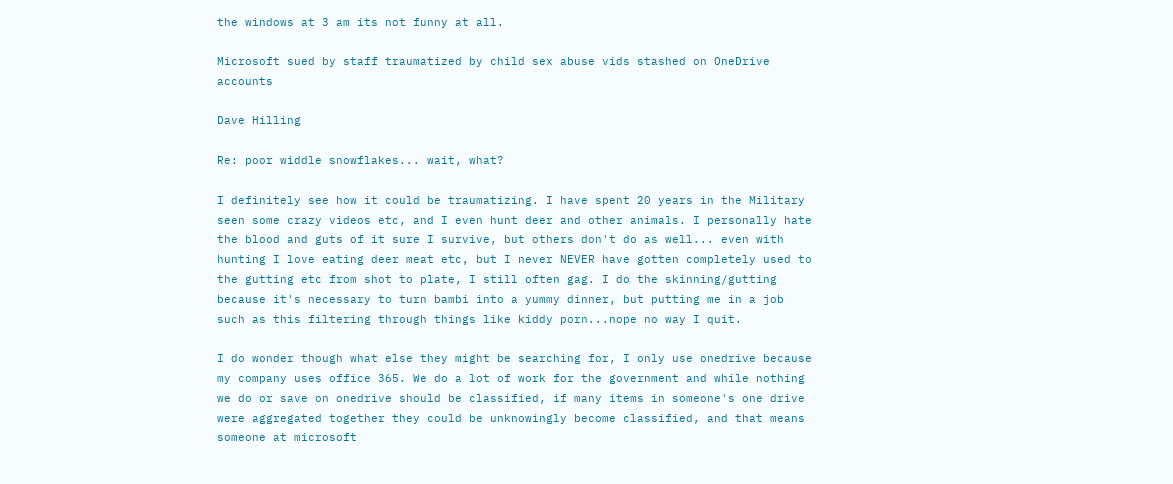the windows at 3 am its not funny at all.

Microsoft sued by staff traumatized by child sex abuse vids stashed on OneDrive accounts

Dave Hilling

Re: poor widdle snowflakes... wait, what?

I definitely see how it could be traumatizing. I have spent 20 years in the Military seen some crazy videos etc, and I even hunt deer and other animals. I personally hate the blood and guts of it sure I survive, but others don't do as well... even with hunting I love eating deer meat etc, but I never NEVER have gotten completely used to the gutting etc from shot to plate, I still often gag. I do the skinning/gutting because it's necessary to turn bambi into a yummy dinner, but putting me in a job such as this filtering through things like kiddy porn...nope no way I quit.

I do wonder though what else they might be searching for, I only use onedrive because my company uses office 365. We do a lot of work for the government and while nothing we do or save on onedrive should be classified, if many items in someone's one drive were aggregated together they could be unknowingly become classified, and that means someone at microsoft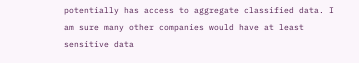potentially has access to aggregate classified data. I am sure many other companies would have at least sensitive data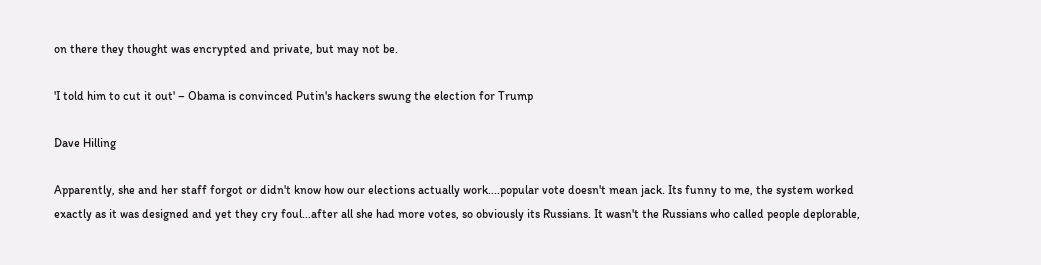on there they thought was encrypted and private, but may not be.

'I told him to cut it out' – Obama is convinced Putin's hackers swung the election for Trump

Dave Hilling

Apparently, she and her staff forgot or didn't know how our elections actually work....popular vote doesn't mean jack. Its funny to me, the system worked exactly as it was designed and yet they cry foul...after all she had more votes, so obviously its Russians. It wasn't the Russians who called people deplorable,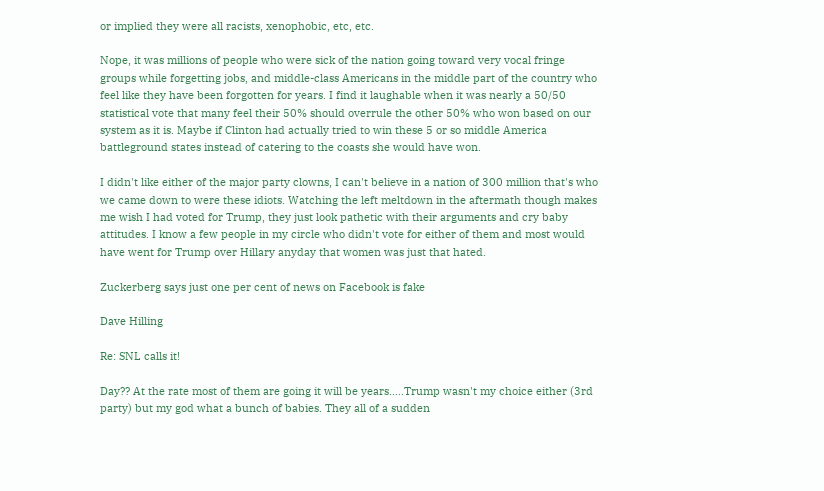or implied they were all racists, xenophobic, etc, etc.

Nope, it was millions of people who were sick of the nation going toward very vocal fringe groups while forgetting jobs, and middle-class Americans in the middle part of the country who feel like they have been forgotten for years. I find it laughable when it was nearly a 50/50 statistical vote that many feel their 50% should overrule the other 50% who won based on our system as it is. Maybe if Clinton had actually tried to win these 5 or so middle America battleground states instead of catering to the coasts she would have won.

I didn't like either of the major party clowns, I can't believe in a nation of 300 million that's who we came down to were these idiots. Watching the left meltdown in the aftermath though makes me wish I had voted for Trump, they just look pathetic with their arguments and cry baby attitudes. I know a few people in my circle who didn't vote for either of them and most would have went for Trump over Hillary anyday that women was just that hated.

Zuckerberg says just one per cent of news on Facebook is fake

Dave Hilling

Re: SNL calls it!

Day?? At the rate most of them are going it will be years.....Trump wasn't my choice either (3rd party) but my god what a bunch of babies. They all of a sudden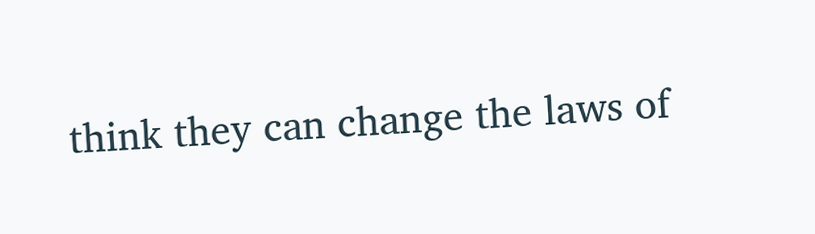think they can change the laws of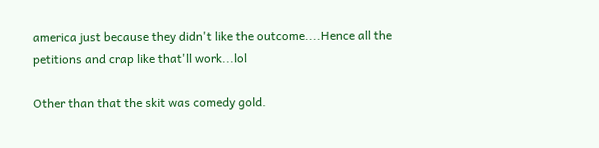america just because they didn't like the outcome....Hence all the petitions and crap like that'll work...lol

Other than that the skit was comedy gold.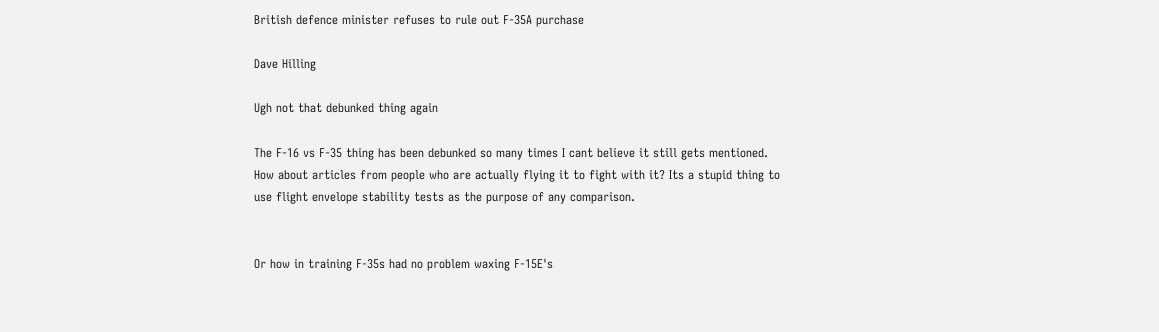British defence minister refuses to rule out F-35A purchase

Dave Hilling

Ugh not that debunked thing again

The F-16 vs F-35 thing has been debunked so many times I cant believe it still gets mentioned. How about articles from people who are actually flying it to fight with it? Its a stupid thing to use flight envelope stability tests as the purpose of any comparison.


Or how in training F-35s had no problem waxing F-15E's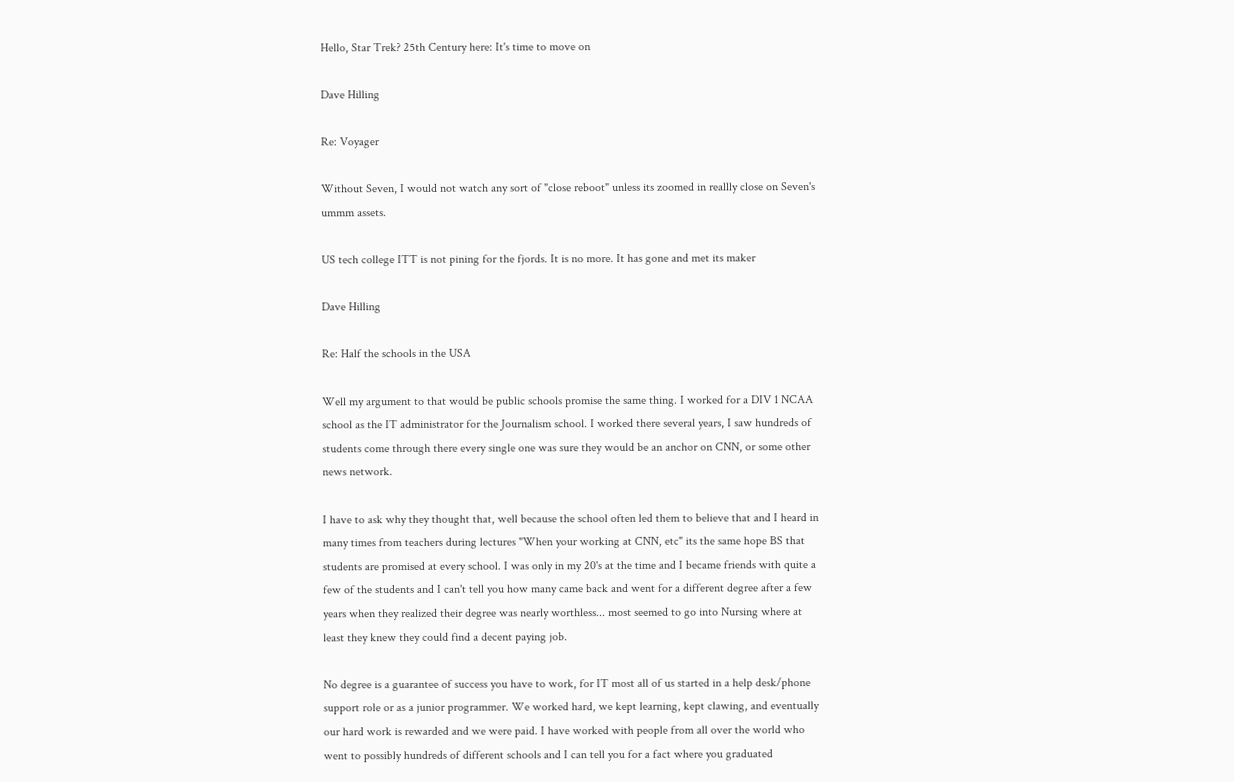Hello, Star Trek? 25th Century here: It's time to move on

Dave Hilling

Re: Voyager

Without Seven, I would not watch any sort of "close reboot" unless its zoomed in reallly close on Seven's ummm assets.

US tech college ITT is not pining for the fjords. It is no more. It has gone and met its maker

Dave Hilling

Re: Half the schools in the USA

Well my argument to that would be public schools promise the same thing. I worked for a DIV 1 NCAA school as the IT administrator for the Journalism school. I worked there several years, I saw hundreds of students come through there every single one was sure they would be an anchor on CNN, or some other news network.

I have to ask why they thought that, well because the school often led them to believe that and I heard in many times from teachers during lectures "When your working at CNN, etc" its the same hope BS that students are promised at every school. I was only in my 20's at the time and I became friends with quite a few of the students and I can't tell you how many came back and went for a different degree after a few years when they realized their degree was nearly worthless... most seemed to go into Nursing where at least they knew they could find a decent paying job.

No degree is a guarantee of success you have to work, for IT most all of us started in a help desk/phone support role or as a junior programmer. We worked hard, we kept learning, kept clawing, and eventually our hard work is rewarded and we were paid. I have worked with people from all over the world who went to possibly hundreds of different schools and I can tell you for a fact where you graduated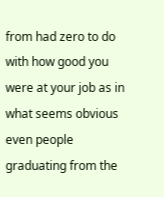from had zero to do with how good you were at your job as in what seems obvious even people graduating from the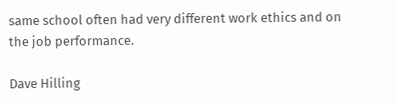same school often had very different work ethics and on the job performance.

Dave Hilling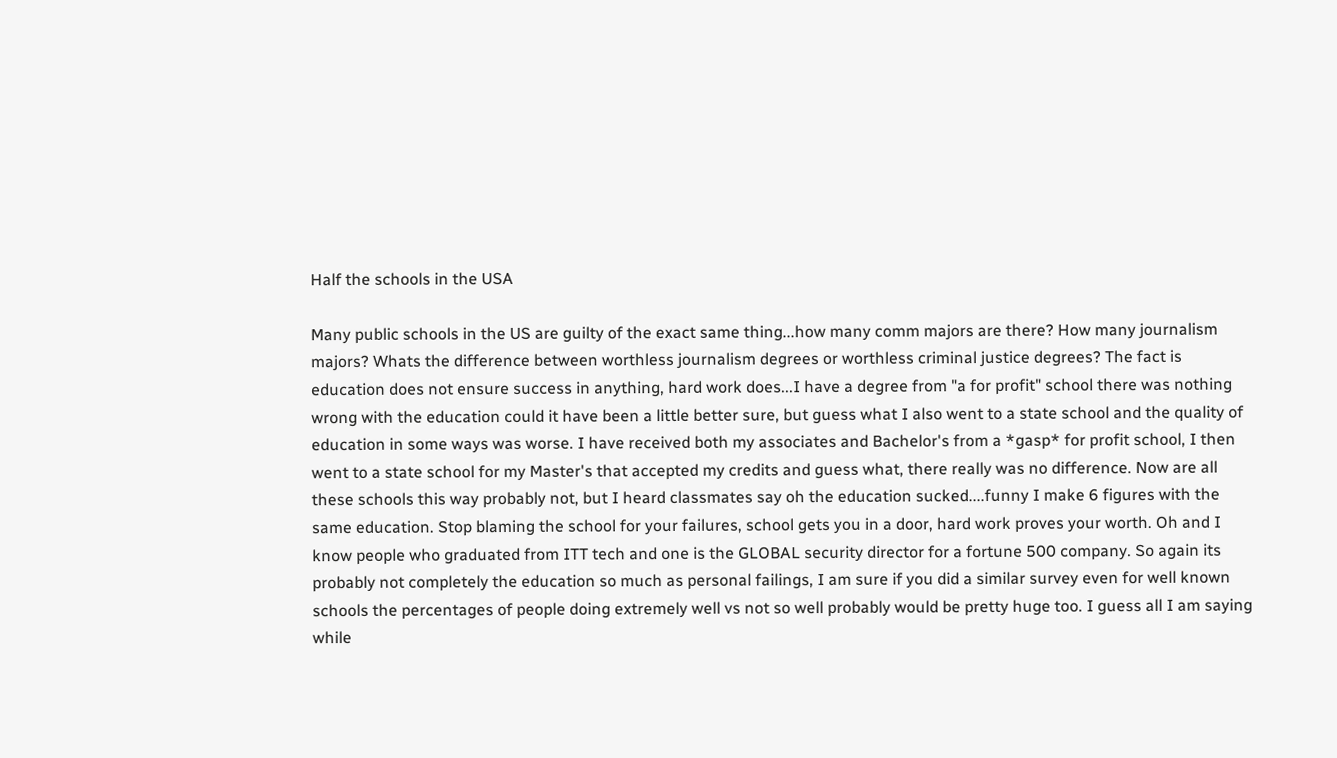Half the schools in the USA

Many public schools in the US are guilty of the exact same thing...how many comm majors are there? How many journalism majors? Whats the difference between worthless journalism degrees or worthless criminal justice degrees? The fact is education does not ensure success in anything, hard work does...I have a degree from "a for profit" school there was nothing wrong with the education could it have been a little better sure, but guess what I also went to a state school and the quality of education in some ways was worse. I have received both my associates and Bachelor's from a *gasp* for profit school, I then went to a state school for my Master's that accepted my credits and guess what, there really was no difference. Now are all these schools this way probably not, but I heard classmates say oh the education sucked....funny I make 6 figures with the same education. Stop blaming the school for your failures, school gets you in a door, hard work proves your worth. Oh and I know people who graduated from ITT tech and one is the GLOBAL security director for a fortune 500 company. So again its probably not completely the education so much as personal failings, I am sure if you did a similar survey even for well known schools the percentages of people doing extremely well vs not so well probably would be pretty huge too. I guess all I am saying while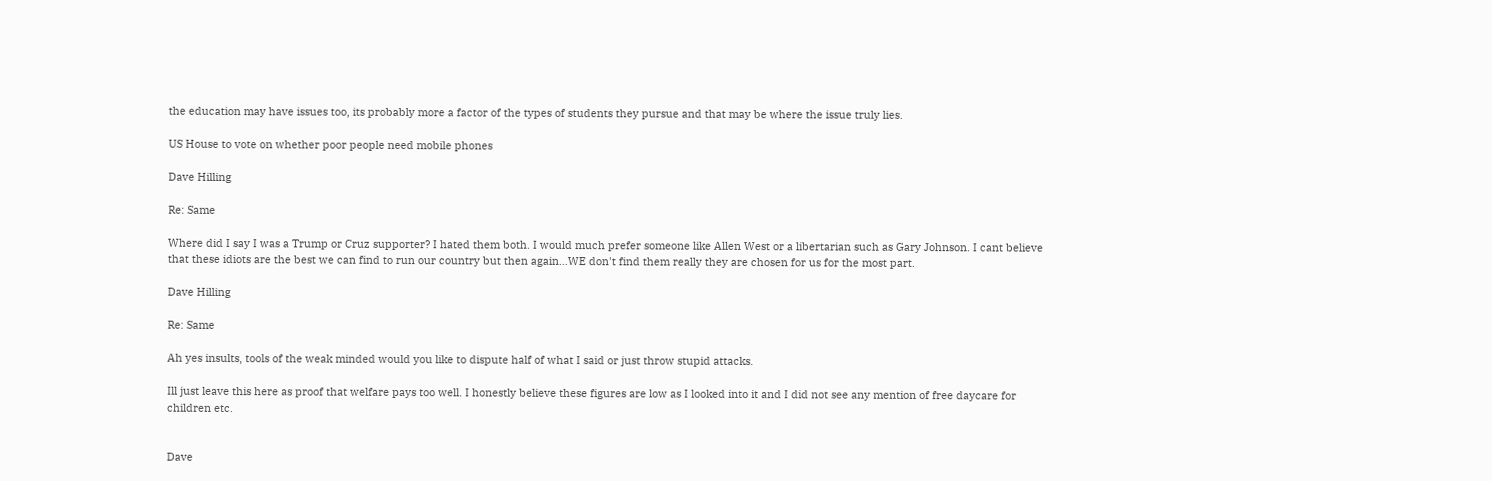the education may have issues too, its probably more a factor of the types of students they pursue and that may be where the issue truly lies.

US House to vote on whether poor people need mobile phones

Dave Hilling

Re: Same

Where did I say I was a Trump or Cruz supporter? I hated them both. I would much prefer someone like Allen West or a libertarian such as Gary Johnson. I cant believe that these idiots are the best we can find to run our country but then again...WE don't find them really they are chosen for us for the most part.

Dave Hilling

Re: Same

Ah yes insults, tools of the weak minded would you like to dispute half of what I said or just throw stupid attacks.

Ill just leave this here as proof that welfare pays too well. I honestly believe these figures are low as I looked into it and I did not see any mention of free daycare for children etc.


Dave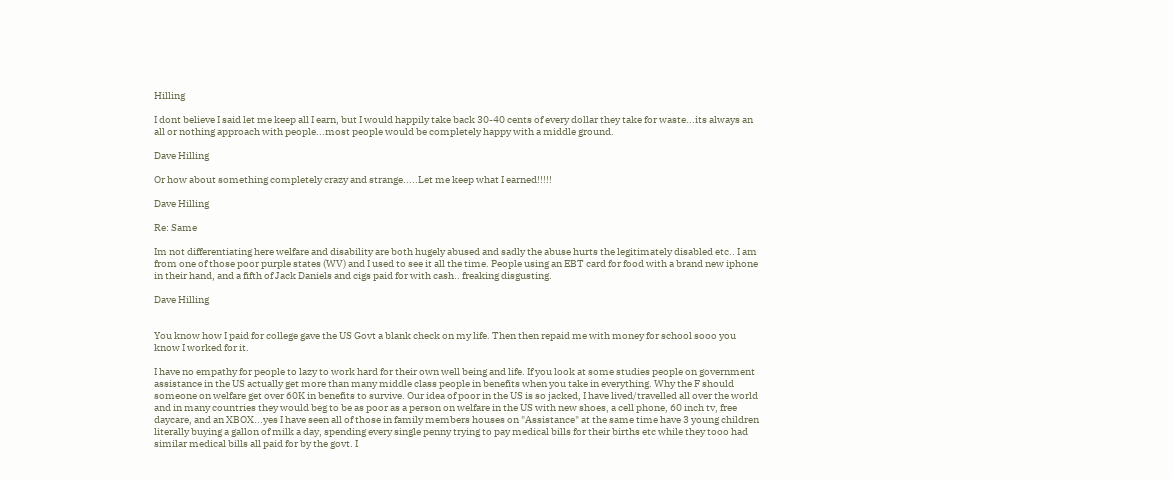Hilling

I dont believe I said let me keep all I earn, but I would happily take back 30-40 cents of every dollar they take for waste...its always an all or nothing approach with people...most people would be completely happy with a middle ground.

Dave Hilling

Or how about something completely crazy and strange.....Let me keep what I earned!!!!!

Dave Hilling

Re: Same

Im not differentiating here welfare and disability are both hugely abused and sadly the abuse hurts the legitimately disabled etc.. I am from one of those poor purple states (WV) and I used to see it all the time. People using an EBT card for food with a brand new iphone in their hand, and a fifth of Jack Daniels and cigs paid for with cash.. freaking disgusting.

Dave Hilling


You know how I paid for college gave the US Govt a blank check on my life. Then then repaid me with money for school sooo you know I worked for it.

I have no empathy for people to lazy to work hard for their own well being and life. If you look at some studies people on government assistance in the US actually get more than many middle class people in benefits when you take in everything. Why the F should someone on welfare get over 60K in benefits to survive. Our idea of poor in the US is so jacked, I have lived/travelled all over the world and in many countries they would beg to be as poor as a person on welfare in the US with new shoes, a cell phone, 60 inch tv, free daycare, and an XBOX...yes I have seen all of those in family members houses on "Assistance" at the same time have 3 young children literally buying a gallon of milk a day, spending every single penny trying to pay medical bills for their births etc while they tooo had similar medical bills all paid for by the govt. I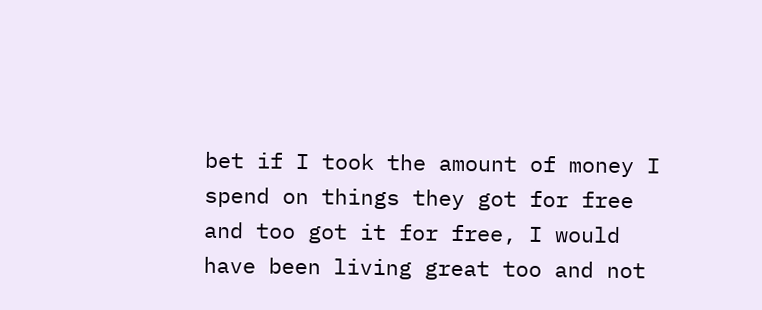bet if I took the amount of money I spend on things they got for free and too got it for free, I would have been living great too and not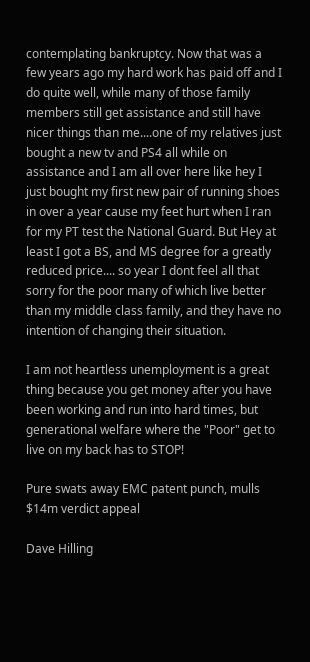contemplating bankruptcy. Now that was a few years ago my hard work has paid off and I do quite well, while many of those family members still get assistance and still have nicer things than me....one of my relatives just bought a new tv and PS4 all while on assistance and I am all over here like hey I just bought my first new pair of running shoes in over a year cause my feet hurt when I ran for my PT test the National Guard. But Hey at least I got a BS, and MS degree for a greatly reduced price.... so year I dont feel all that sorry for the poor many of which live better than my middle class family, and they have no intention of changing their situation.

I am not heartless unemployment is a great thing because you get money after you have been working and run into hard times, but generational welfare where the "Poor" get to live on my back has to STOP!

Pure swats away EMC patent punch, mulls $14m verdict appeal

Dave Hilling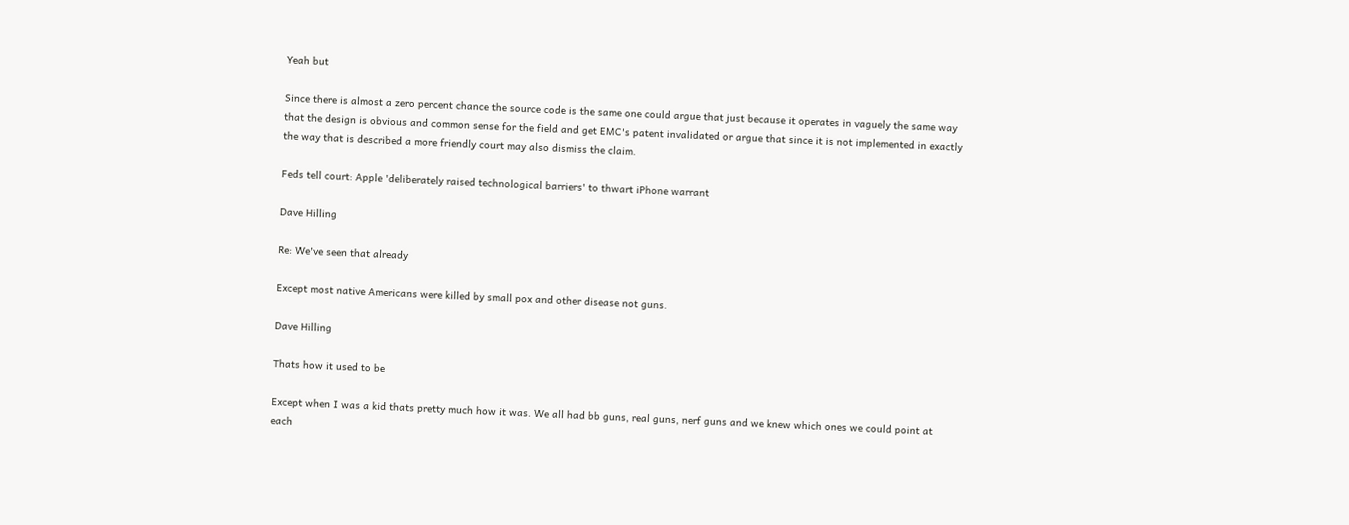Yeah but

Since there is almost a zero percent chance the source code is the same one could argue that just because it operates in vaguely the same way that the design is obvious and common sense for the field and get EMC's patent invalidated or argue that since it is not implemented in exactly the way that is described a more friendly court may also dismiss the claim.

Feds tell court: Apple 'deliberately raised technological barriers' to thwart iPhone warrant

Dave Hilling

Re: We've seen that already

Except most native Americans were killed by small pox and other disease not guns.

Dave Hilling

Thats how it used to be

Except when I was a kid thats pretty much how it was. We all had bb guns, real guns, nerf guns and we knew which ones we could point at each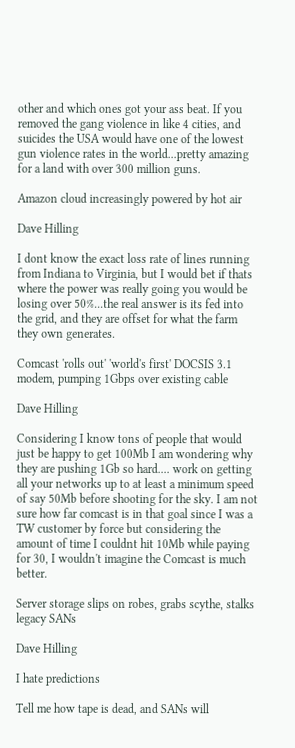other and which ones got your ass beat. If you removed the gang violence in like 4 cities, and suicides the USA would have one of the lowest gun violence rates in the world...pretty amazing for a land with over 300 million guns.

Amazon cloud increasingly powered by hot air

Dave Hilling

I dont know the exact loss rate of lines running from Indiana to Virginia, but I would bet if thats where the power was really going you would be losing over 50%...the real answer is its fed into the grid, and they are offset for what the farm they own generates.

Comcast 'rolls out' 'world's first' DOCSIS 3.1 modem, pumping 1Gbps over existing cable

Dave Hilling

Considering I know tons of people that would just be happy to get 100Mb I am wondering why they are pushing 1Gb so hard.... work on getting all your networks up to at least a minimum speed of say 50Mb before shooting for the sky. I am not sure how far comcast is in that goal since I was a TW customer by force but considering the amount of time I couldnt hit 10Mb while paying for 30, I wouldn't imagine the Comcast is much better.

Server storage slips on robes, grabs scythe, stalks legacy SANs

Dave Hilling

I hate predictions

Tell me how tape is dead, and SANs will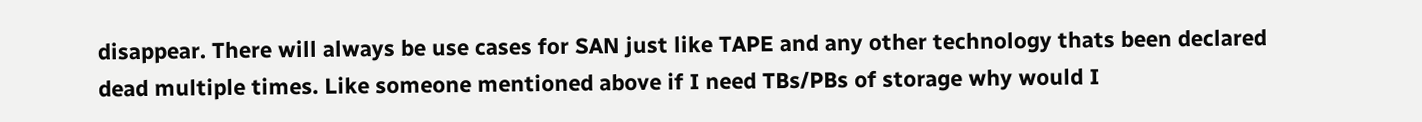disappear. There will always be use cases for SAN just like TAPE and any other technology thats been declared dead multiple times. Like someone mentioned above if I need TBs/PBs of storage why would I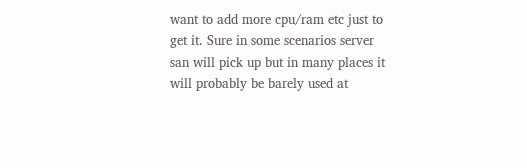want to add more cpu/ram etc just to get it. Sure in some scenarios server san will pick up but in many places it will probably be barely used at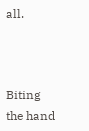all.



Biting the hand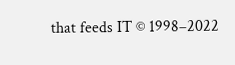that feeds IT © 1998–2022